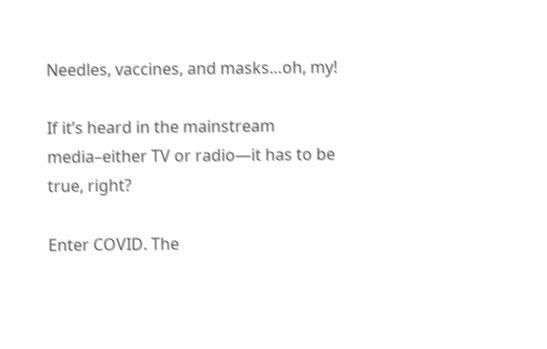Needles, vaccines, and masks…oh, my!

If it’s heard in the mainstream media–either TV or radio—it has to be true, right?

Enter COVID. The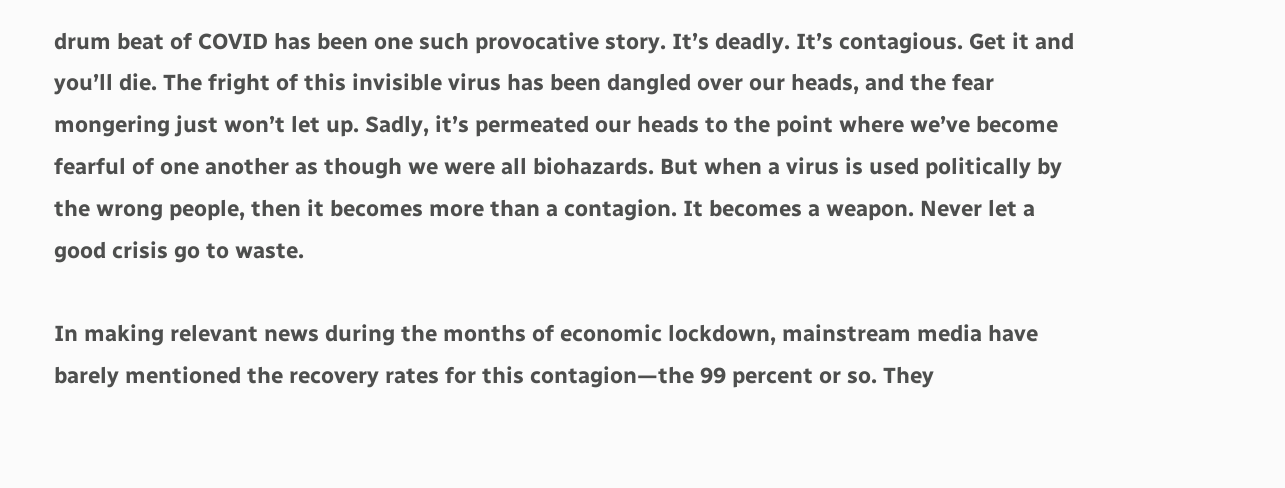drum beat of COVID has been one such provocative story. It’s deadly. It’s contagious. Get it and you’ll die. The fright of this invisible virus has been dangled over our heads, and the fear mongering just won’t let up. Sadly, it’s permeated our heads to the point where we’ve become fearful of one another as though we were all biohazards. But when a virus is used politically by the wrong people, then it becomes more than a contagion. It becomes a weapon. Never let a good crisis go to waste.

In making relevant news during the months of economic lockdown, mainstream media have barely mentioned the recovery rates for this contagion—the 99 percent or so. They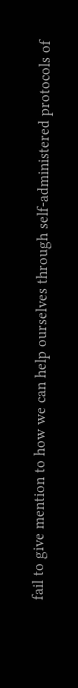fail to give mention to how we can help ourselves through self-administered protocols of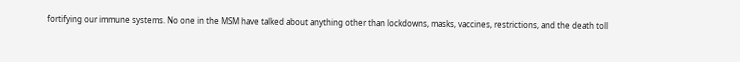fortifying our immune systems. No one in the MSM have talked about anything other than lockdowns, masks, vaccines, restrictions, and the death toll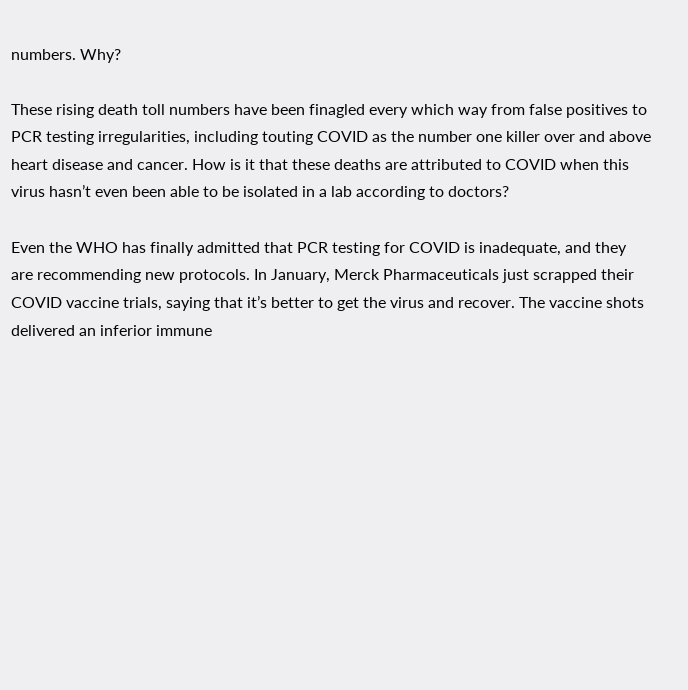numbers. Why?

These rising death toll numbers have been finagled every which way from false positives to PCR testing irregularities, including touting COVID as the number one killer over and above heart disease and cancer. How is it that these deaths are attributed to COVID when this virus hasn’t even been able to be isolated in a lab according to doctors?

Even the WHO has finally admitted that PCR testing for COVID is inadequate, and they are recommending new protocols. In January, Merck Pharmaceuticals just scrapped their COVID vaccine trials, saying that it’s better to get the virus and recover. The vaccine shots delivered an inferior immune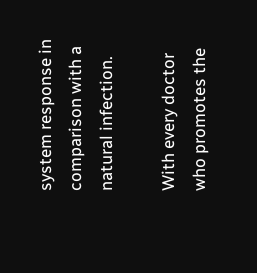system response in comparison with a natural infection.

With every doctor who promotes the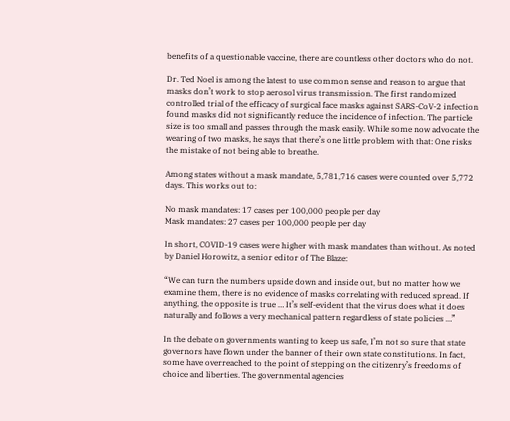benefits of a questionable vaccine, there are countless other doctors who do not.

Dr. Ted Noel is among the latest to use common sense and reason to argue that masks don’t work to stop aerosol virus transmission. The first randomized controlled trial of the efficacy of surgical face masks against SARS-CoV-2 infection found masks did not significantly reduce the incidence of infection. The particle size is too small and passes through the mask easily. While some now advocate the wearing of two masks, he says that there’s one little problem with that: One risks the mistake of not being able to breathe.

Among states without a mask mandate, 5,781,716 cases were counted over 5,772 days. This works out to:

No mask mandates: 17 cases per 100,000 people per day
Mask mandates: 27 cases per 100,000 people per day

In short, COVID-19 cases were higher with mask mandates than without. As noted by Daniel Horowitz, a senior editor of The Blaze:

“We can turn the numbers upside down and inside out, but no matter how we examine them, there is no evidence of masks correlating with reduced spread. If anything, the opposite is true … It’s self-evident that the virus does what it does naturally and follows a very mechanical pattern regardless of state policies …”

In the debate on governments wanting to keep us safe, I’m not so sure that state governors have flown under the banner of their own state constitutions. In fact, some have overreached to the point of stepping on the citizenry’s freedoms of choice and liberties. The governmental agencies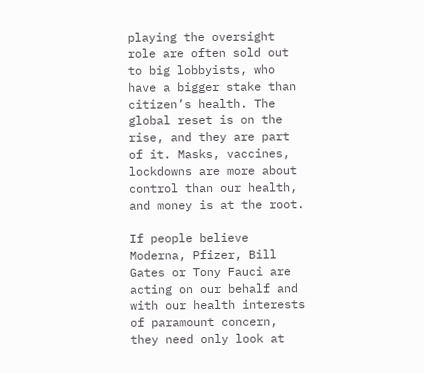playing the oversight role are often sold out to big lobbyists, who have a bigger stake than citizen’s health. The global reset is on the rise, and they are part of it. Masks, vaccines, lockdowns are more about control than our health, and money is at the root.

If people believe Moderna, Pfizer, Bill Gates or Tony Fauci are acting on our behalf and with our health interests of paramount concern, they need only look at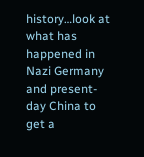history…look at what has happened in Nazi Germany and present-day China to get a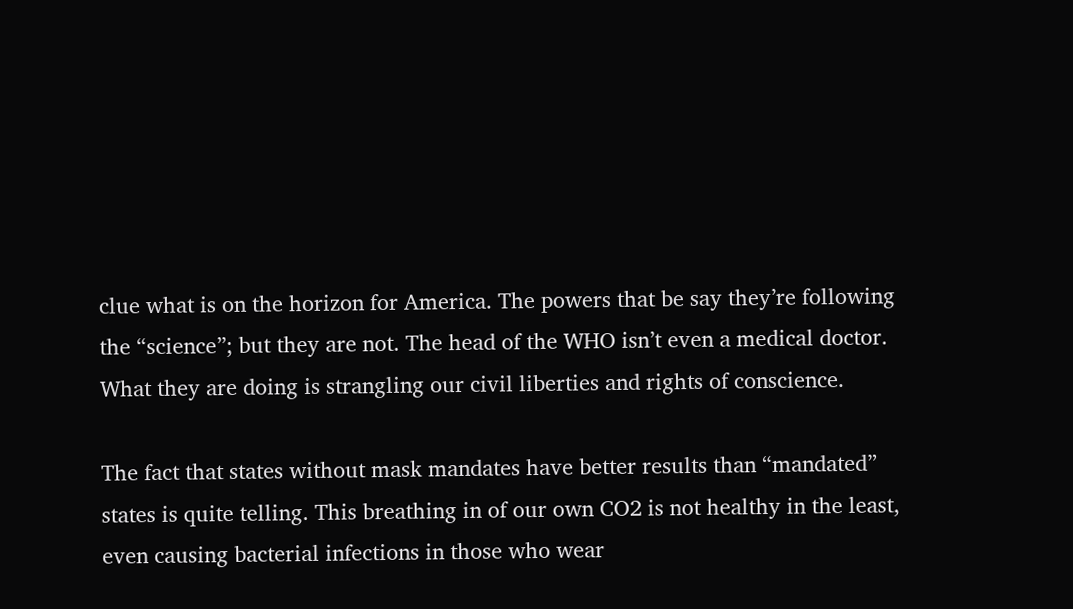clue what is on the horizon for America. The powers that be say they’re following the “science”; but they are not. The head of the WHO isn’t even a medical doctor. What they are doing is strangling our civil liberties and rights of conscience.

The fact that states without mask mandates have better results than “mandated” states is quite telling. This breathing in of our own CO2 is not healthy in the least, even causing bacterial infections in those who wear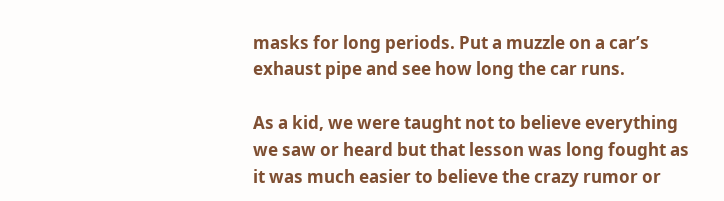masks for long periods. Put a muzzle on a car’s exhaust pipe and see how long the car runs.

As a kid, we were taught not to believe everything we saw or heard but that lesson was long fought as it was much easier to believe the crazy rumor or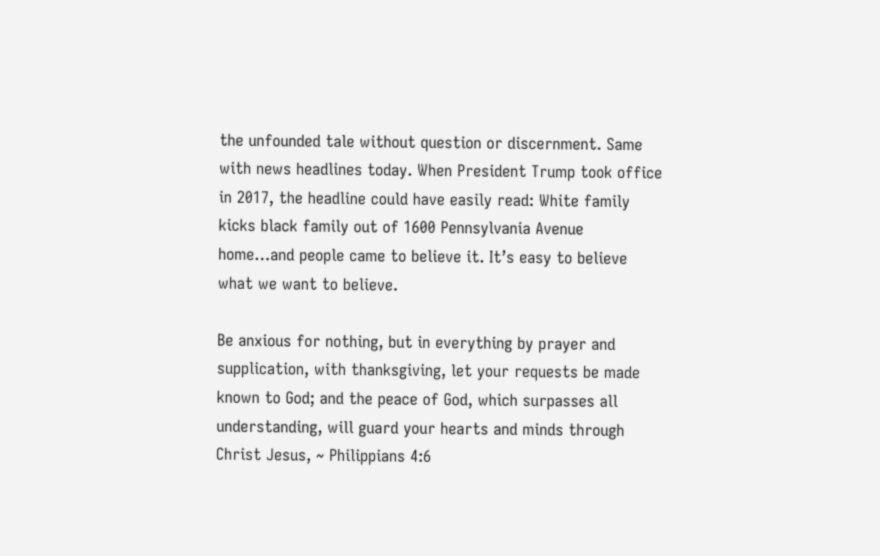the unfounded tale without question or discernment. Same with news headlines today. When President Trump took office in 2017, the headline could have easily read: White family kicks black family out of 1600 Pennsylvania Avenue home…and people came to believe it. It’s easy to believe what we want to believe.

Be anxious for nothing, but in everything by prayer and supplication, with thanksgiving, let your requests be made known to God; and the peace of God, which surpasses all understanding, will guard your hearts and minds through Christ Jesus, ~ Philippians 4:6